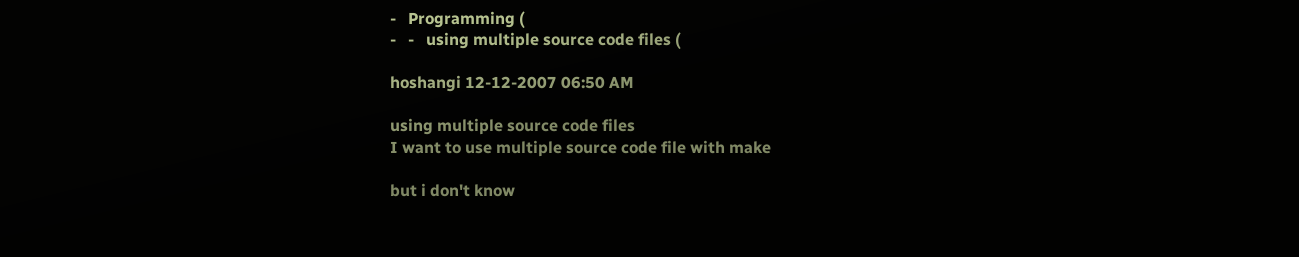-   Programming (
-   -   using multiple source code files (

hoshangi 12-12-2007 06:50 AM

using multiple source code files
I want to use multiple source code file with make

but i don't know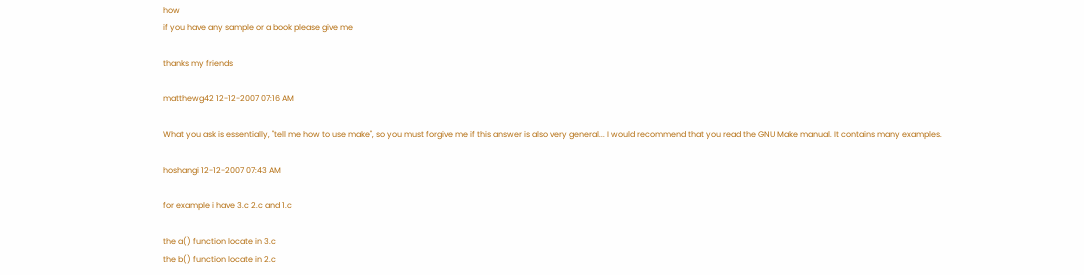how
if you have any sample or a book please give me

thanks my friends

matthewg42 12-12-2007 07:16 AM

What you ask is essentially, "tell me how to use make", so you must forgive me if this answer is also very general... I would recommend that you read the GNU Make manual. It contains many examples.

hoshangi 12-12-2007 07:43 AM

for example i have 3.c 2.c and 1.c

the a() function locate in 3.c
the b() function locate in 2.c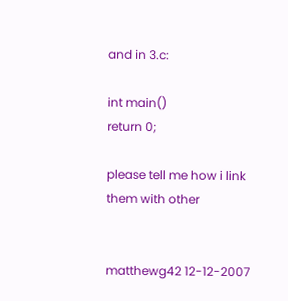and in 3.c:

int main()
return 0;

please tell me how i link them with other


matthewg42 12-12-2007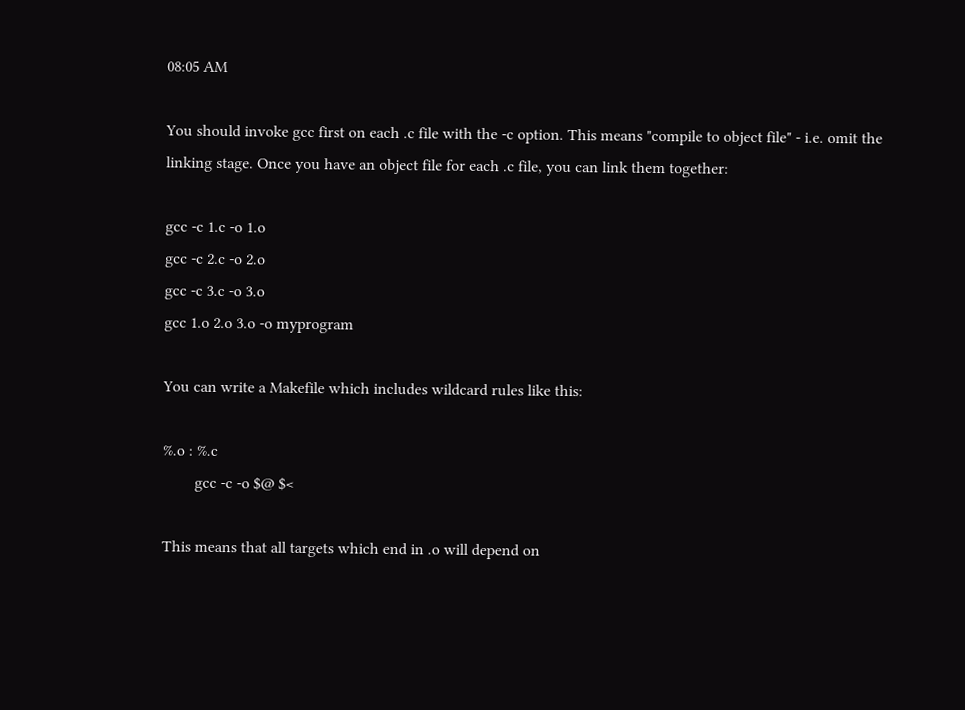08:05 AM

You should invoke gcc first on each .c file with the -c option. This means "compile to object file" - i.e. omit the linking stage. Once you have an object file for each .c file, you can link them together:

gcc -c 1.c -o 1.o
gcc -c 2.c -o 2.o
gcc -c 3.c -o 3.o
gcc 1.o 2.o 3.o -o myprogram

You can write a Makefile which includes wildcard rules like this:

%.o : %.c
        gcc -c -o $@ $<

This means that all targets which end in .o will depend on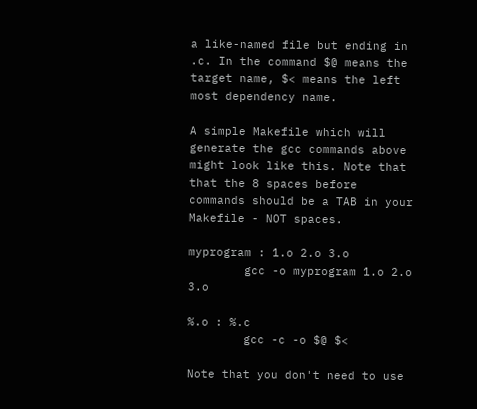a like-named file but ending in .c. In the command $@ means the target name, $< means the left most dependency name.

A simple Makefile which will generate the gcc commands above might look like this. Note that that the 8 spaces before commands should be a TAB in your Makefile - NOT spaces.

myprogram : 1.o 2.o 3.o
        gcc -o myprogram 1.o 2.o 3.o

%.o : %.c
        gcc -c -o $@ $<

Note that you don't need to use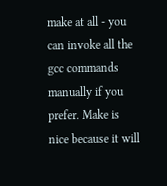make at all - you can invoke all the gcc commands manually if you prefer. Make is nice because it will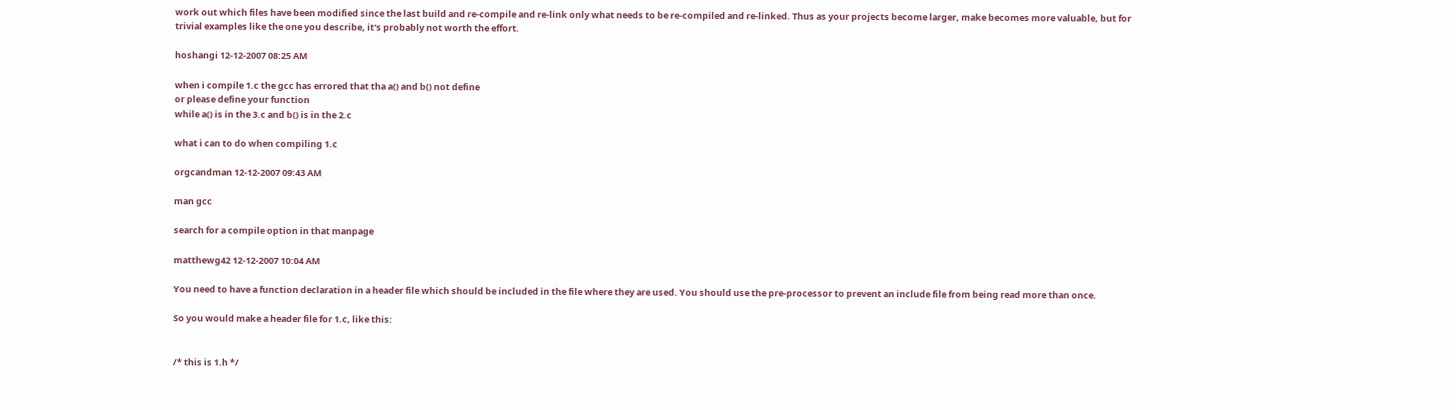work out which files have been modified since the last build and re-compile and re-link only what needs to be re-compiled and re-linked. Thus as your projects become larger, make becomes more valuable, but for trivial examples like the one you describe, it's probably not worth the effort.

hoshangi 12-12-2007 08:25 AM

when i compile 1.c the gcc has errored that tha a() and b() not define
or please define your function
while a() is in the 3.c and b() is in the 2.c

what i can to do when compiling 1.c

orgcandman 12-12-2007 09:43 AM

man gcc

search for a compile option in that manpage

matthewg42 12-12-2007 10:04 AM

You need to have a function declaration in a header file which should be included in the file where they are used. You should use the pre-processor to prevent an include file from being read more than once.

So you would make a header file for 1.c, like this:


/* this is 1.h */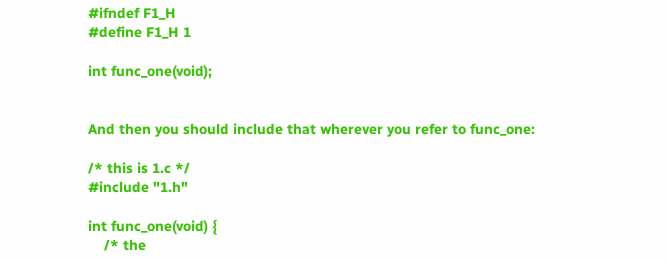#ifndef F1_H
#define F1_H 1

int func_one(void);


And then you should include that wherever you refer to func_one:

/* this is 1.c */
#include "1.h"

int func_one(void) {
    /* the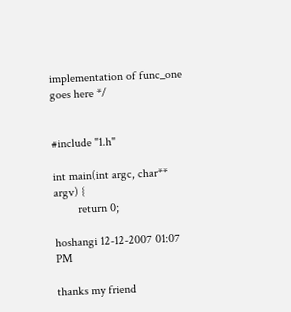implementation of func_one goes here */


#include "1.h"

int main(int argc, char** argv) {
        return 0;

hoshangi 12-12-2007 01:07 PM

thanks my friend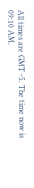All times are GMT -5. The time now is 09:10 AM.